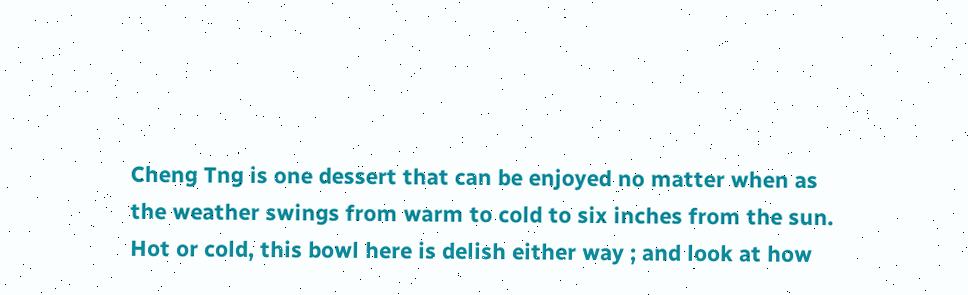Cheng Tng is one dessert that can be enjoyed no matter when as the weather swings from warm to cold to six inches from the sun. Hot or cold, this bowl here is delish either way ; and look at how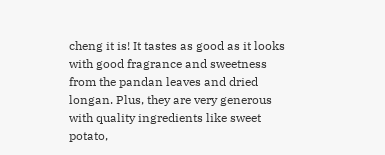cheng it is! It tastes as good as it looks with good fragrance and sweetness from the pandan leaves and dried longan. Plus, they are very generous with quality ingredients like sweet potato,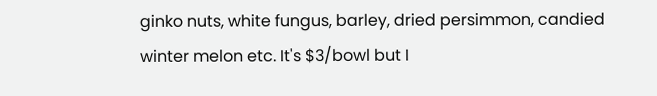ginko nuts, white fungus, barley, dried persimmon, candied winter melon etc. It's $3/bowl but I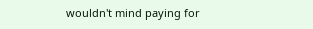wouldn't mind paying for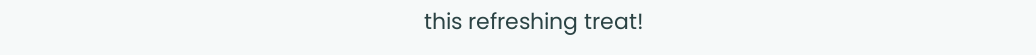this refreshing treat!